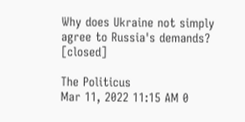Why does Ukraine not simply agree to Russia's demands? [closed]

The Politicus
Mar 11, 2022 11:15 AM 0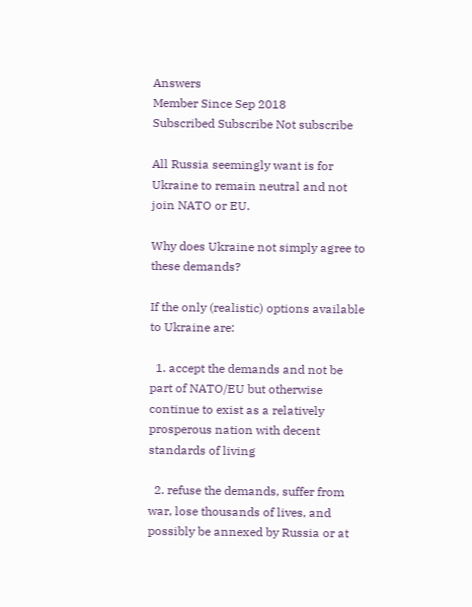Answers
Member Since Sep 2018
Subscribed Subscribe Not subscribe

All Russia seemingly want is for Ukraine to remain neutral and not join NATO or EU.

Why does Ukraine not simply agree to these demands?

If the only (realistic) options available to Ukraine are:

  1. accept the demands and not be part of NATO/EU but otherwise continue to exist as a relatively prosperous nation with decent standards of living

  2. refuse the demands, suffer from war, lose thousands of lives, and possibly be annexed by Russia or at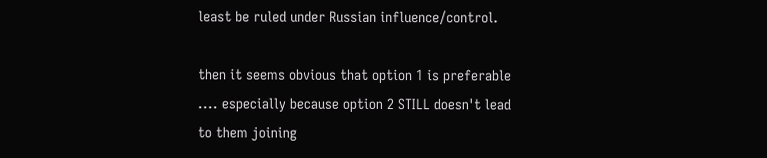least be ruled under Russian influence/control.

then it seems obvious that option 1 is preferable .... especially because option 2 STILL doesn't lead to them joining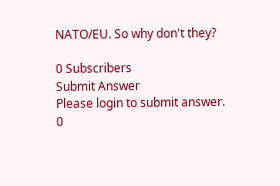NATO/EU. So why don't they?

0 Subscribers
Submit Answer
Please login to submit answer.
0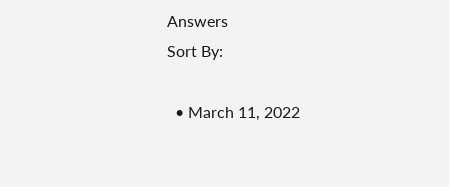Answers
Sort By:

  • March 11, 2022